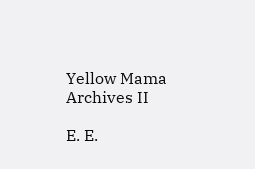Yellow Mama Archives II

E. E.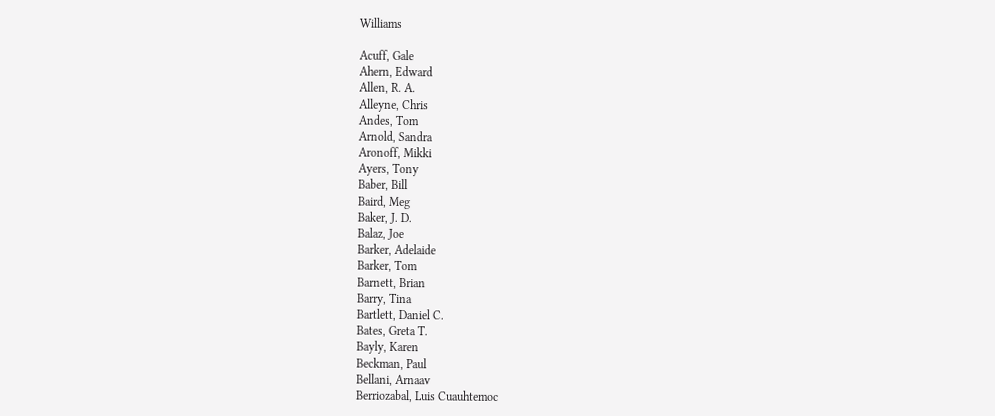Williams

Acuff, Gale
Ahern, Edward
Allen, R. A.
Alleyne, Chris
Andes, Tom
Arnold, Sandra
Aronoff, Mikki
Ayers, Tony
Baber, Bill
Baird, Meg
Baker, J. D.
Balaz, Joe
Barker, Adelaide
Barker, Tom
Barnett, Brian
Barry, Tina
Bartlett, Daniel C.
Bates, Greta T.
Bayly, Karen
Beckman, Paul
Bellani, Arnaav
Berriozabal, Luis Cuauhtemoc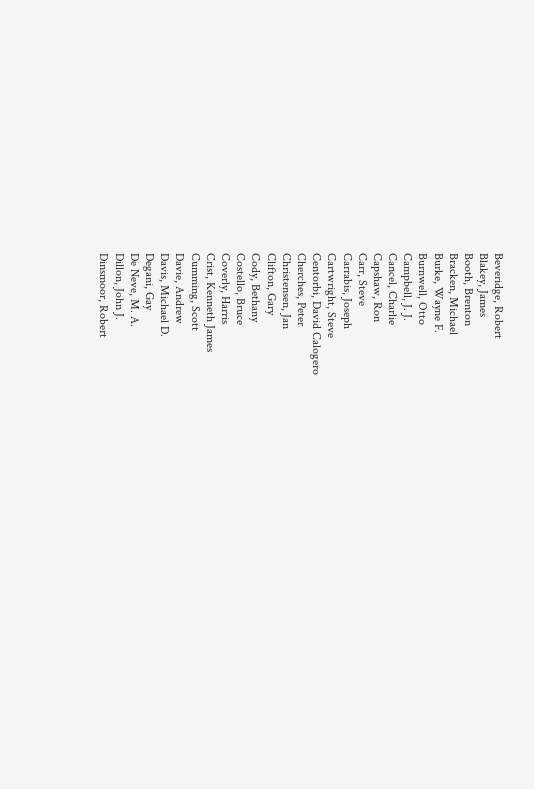Beveridge, Robert
Blakey, James
Booth, Brenton
Bracken, Michael
Burke, Wayne F.
Burnwell, Otto
Campbell, J. J.
Cancel, Charlie
Capshaw, Ron
Carr, Steve
Carrabis, Joseph
Cartwright, Steve
Centorbi, David Calogero
Cherches, Peter
Christensen, Jan
Clifton, Gary
Cody, Bethany
Costello, Bruce
Coverly, Harris
Crist, Kenneth James
Cumming, Scott
Davie, Andrew
Davis, Michael D.
Degani, Gay
De Neve, M. A.
Dillon, John J.
Dinsmoor, Robert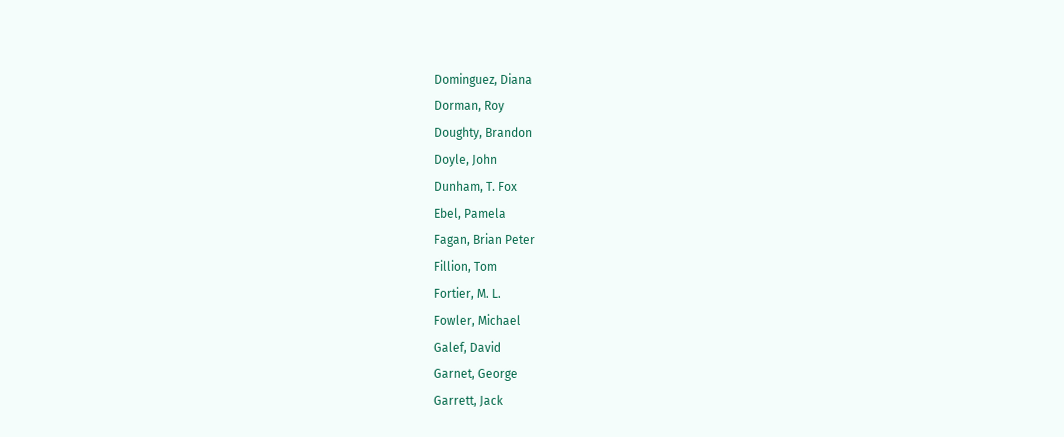Dominguez, Diana
Dorman, Roy
Doughty, Brandon
Doyle, John
Dunham, T. Fox
Ebel, Pamela
Fagan, Brian Peter
Fillion, Tom
Fortier, M. L.
Fowler, Michael
Galef, David
Garnet, George
Garrett, Jack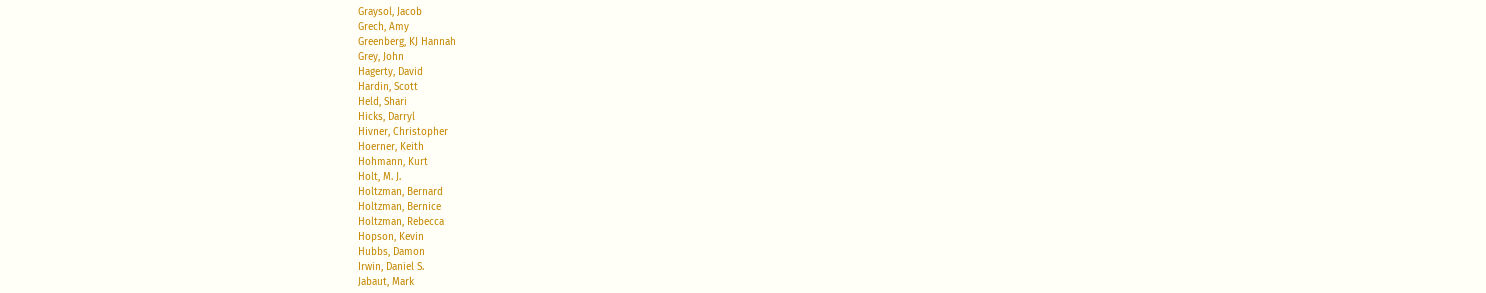Graysol, Jacob
Grech, Amy
Greenberg, KJ Hannah
Grey, John
Hagerty, David
Hardin, Scott
Held, Shari
Hicks, Darryl
Hivner, Christopher
Hoerner, Keith
Hohmann, Kurt
Holt, M. J.
Holtzman, Bernard
Holtzman, Bernice
Holtzman, Rebecca
Hopson, Kevin
Hubbs, Damon
Irwin, Daniel S.
Jabaut, Mark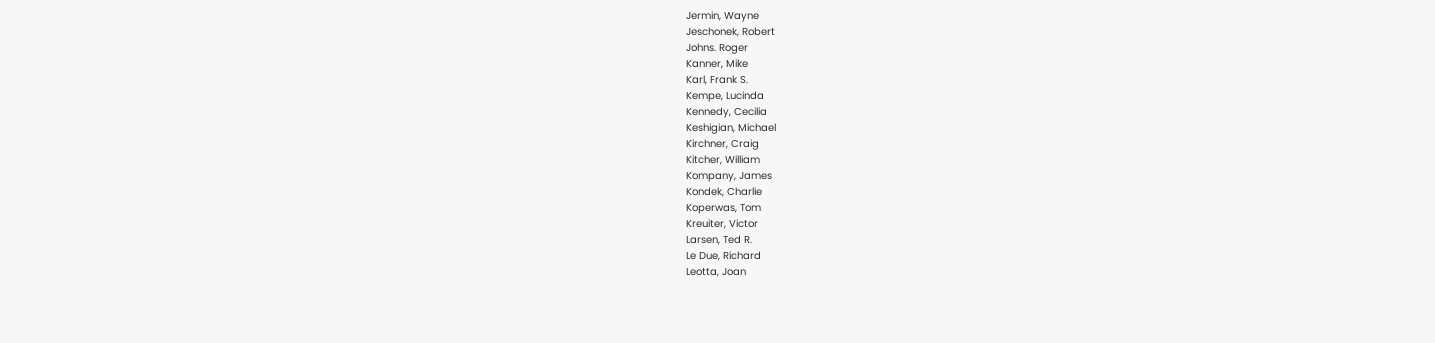Jermin, Wayne
Jeschonek, Robert
Johns. Roger
Kanner, Mike
Karl, Frank S.
Kempe, Lucinda
Kennedy, Cecilia
Keshigian, Michael
Kirchner, Craig
Kitcher, William
Kompany, James
Kondek, Charlie
Koperwas, Tom
Kreuiter, Victor
Larsen, Ted R.
Le Due, Richard
Leotta, Joan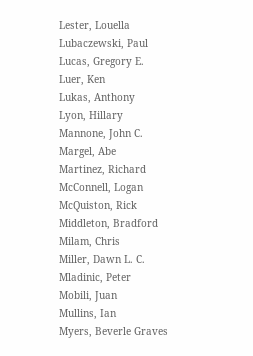Lester, Louella
Lubaczewski, Paul
Lucas, Gregory E.
Luer, Ken
Lukas, Anthony
Lyon, Hillary
Mannone, John C.
Margel, Abe
Martinez, Richard
McConnell, Logan
McQuiston, Rick
Middleton, Bradford
Milam, Chris
Miller, Dawn L. C.
Mladinic, Peter
Mobili, Juan
Mullins, Ian
Myers, Beverle Graves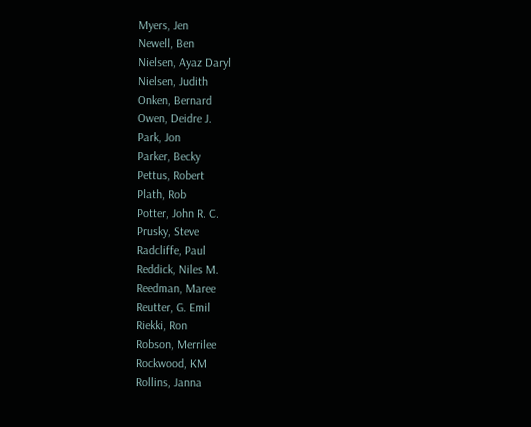Myers, Jen
Newell, Ben
Nielsen, Ayaz Daryl
Nielsen, Judith
Onken, Bernard
Owen, Deidre J.
Park, Jon
Parker, Becky
Pettus, Robert
Plath, Rob
Potter, John R. C.
Prusky, Steve
Radcliffe, Paul
Reddick, Niles M.
Reedman, Maree
Reutter, G. Emil
Riekki, Ron
Robson, Merrilee
Rockwood, KM
Rollins, Janna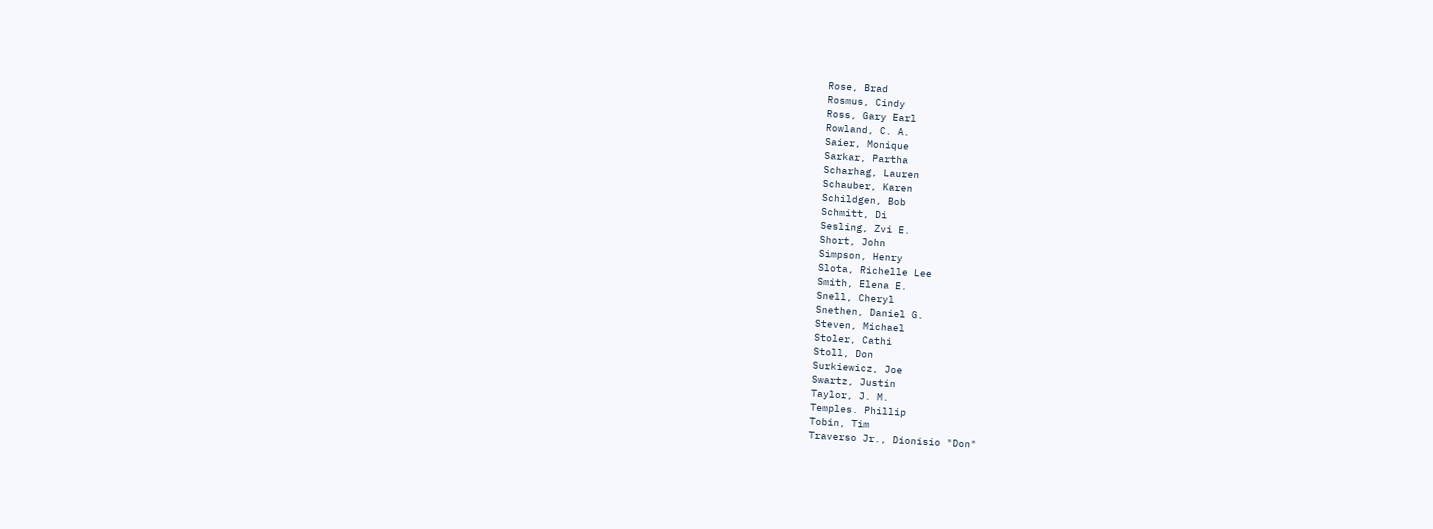Rose, Brad
Rosmus, Cindy
Ross, Gary Earl
Rowland, C. A.
Saier, Monique
Sarkar, Partha
Scharhag, Lauren
Schauber, Karen
Schildgen, Bob
Schmitt, Di
Sesling, Zvi E.
Short, John
Simpson, Henry
Slota, Richelle Lee
Smith, Elena E.
Snell, Cheryl
Snethen, Daniel G.
Steven, Michael
Stoler, Cathi
Stoll, Don
Surkiewicz, Joe
Swartz, Justin
Taylor, J. M.
Temples. Phillip
Tobin, Tim
Traverso Jr., Dionisio "Don"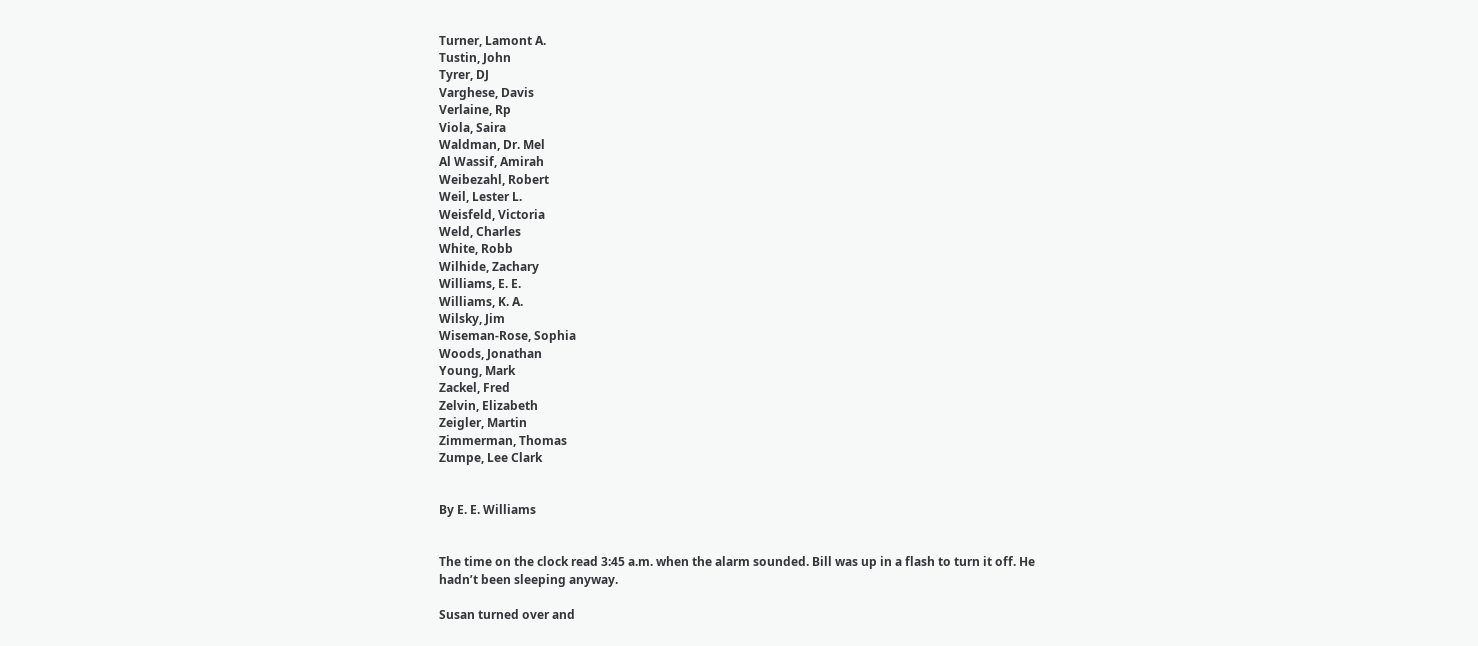Turner, Lamont A.
Tustin, John
Tyrer, DJ
Varghese, Davis
Verlaine, Rp
Viola, Saira
Waldman, Dr. Mel
Al Wassif, Amirah
Weibezahl, Robert
Weil, Lester L.
Weisfeld, Victoria
Weld, Charles
White, Robb
Wilhide, Zachary
Williams, E. E.
Williams, K. A.
Wilsky, Jim
Wiseman-Rose, Sophia
Woods, Jonathan
Young, Mark
Zackel, Fred
Zelvin, Elizabeth
Zeigler, Martin
Zimmerman, Thomas
Zumpe, Lee Clark


By E. E. Williams


The time on the clock read 3:45 a.m. when the alarm sounded. Bill was up in a flash to turn it off. He hadn’t been sleeping anyway.

Susan turned over and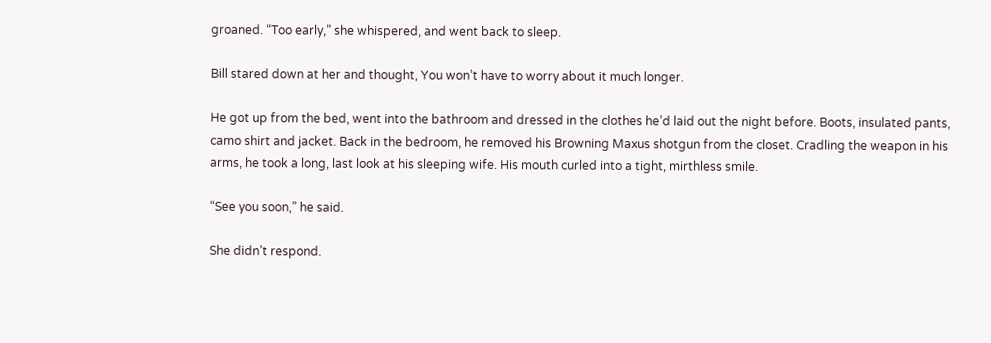groaned. “Too early,” she whispered, and went back to sleep.

Bill stared down at her and thought, You won’t have to worry about it much longer.

He got up from the bed, went into the bathroom and dressed in the clothes he’d laid out the night before. Boots, insulated pants, camo shirt and jacket. Back in the bedroom, he removed his Browning Maxus shotgun from the closet. Cradling the weapon in his arms, he took a long, last look at his sleeping wife. His mouth curled into a tight, mirthless smile.

“See you soon,” he said.

She didn’t respond.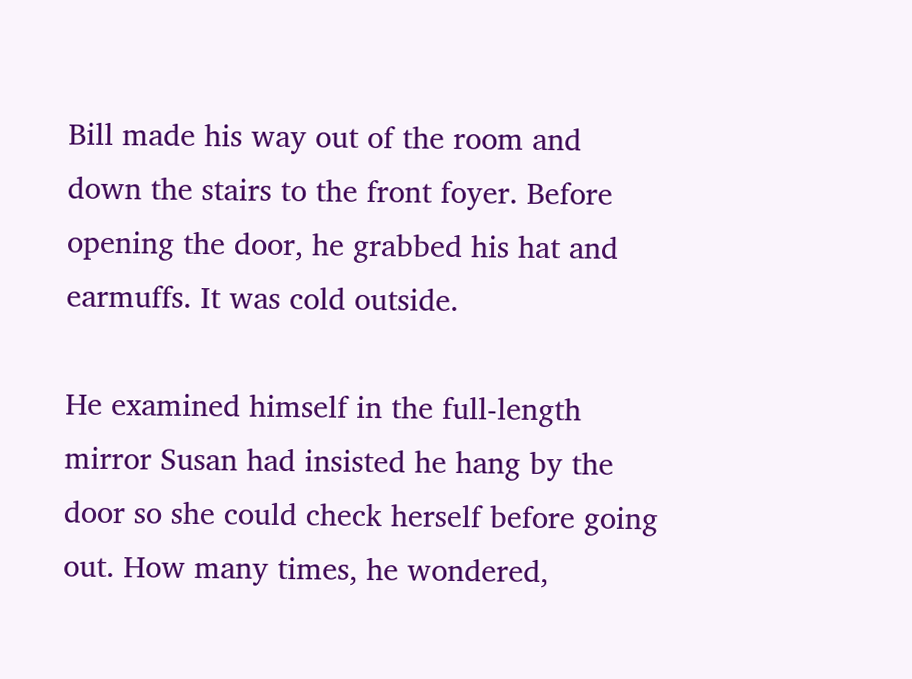Bill made his way out of the room and down the stairs to the front foyer. Before opening the door, he grabbed his hat and earmuffs. It was cold outside.

He examined himself in the full-length mirror Susan had insisted he hang by the door so she could check herself before going out. How many times, he wondered,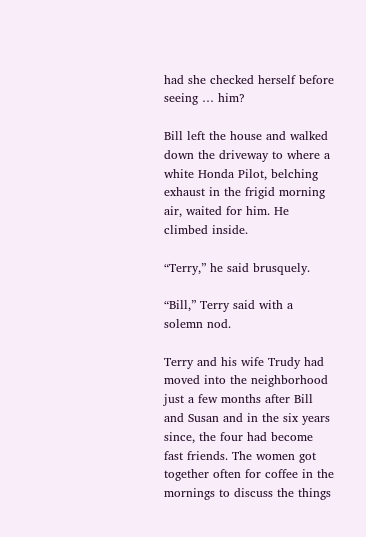had she checked herself before seeing … him?

Bill left the house and walked down the driveway to where a white Honda Pilot, belching exhaust in the frigid morning air, waited for him. He climbed inside.

“Terry,” he said brusquely.

“Bill,” Terry said with a solemn nod.

Terry and his wife Trudy had moved into the neighborhood just a few months after Bill and Susan and in the six years since, the four had become fast friends. The women got together often for coffee in the mornings to discuss the things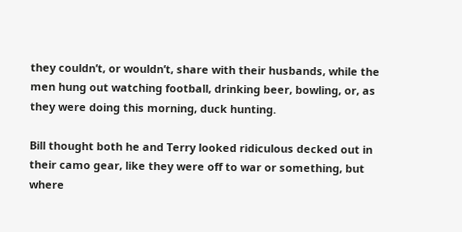they couldn’t, or wouldn’t, share with their husbands, while the men hung out watching football, drinking beer, bowling, or, as they were doing this morning, duck hunting.

Bill thought both he and Terry looked ridiculous decked out in their camo gear, like they were off to war or something, but where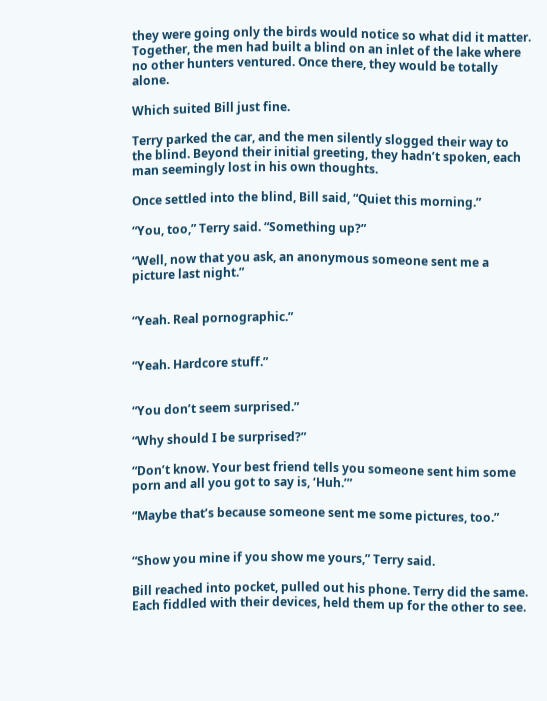they were going only the birds would notice so what did it matter. Together, the men had built a blind on an inlet of the lake where no other hunters ventured. Once there, they would be totally alone.

Which suited Bill just fine.

Terry parked the car, and the men silently slogged their way to the blind. Beyond their initial greeting, they hadn’t spoken, each man seemingly lost in his own thoughts.

Once settled into the blind, Bill said, “Quiet this morning.”

“You, too,” Terry said. “Something up?”

“Well, now that you ask, an anonymous someone sent me a picture last night.”


“Yeah. Real pornographic.”


“Yeah. Hardcore stuff.”


“You don’t seem surprised.”

“Why should I be surprised?”

“Don’t know. Your best friend tells you someone sent him some porn and all you got to say is, ‘Huh.’”

“Maybe that’s because someone sent me some pictures, too.”


“Show you mine if you show me yours,” Terry said.

Bill reached into pocket, pulled out his phone. Terry did the same. Each fiddled with their devices, held them up for the other to see.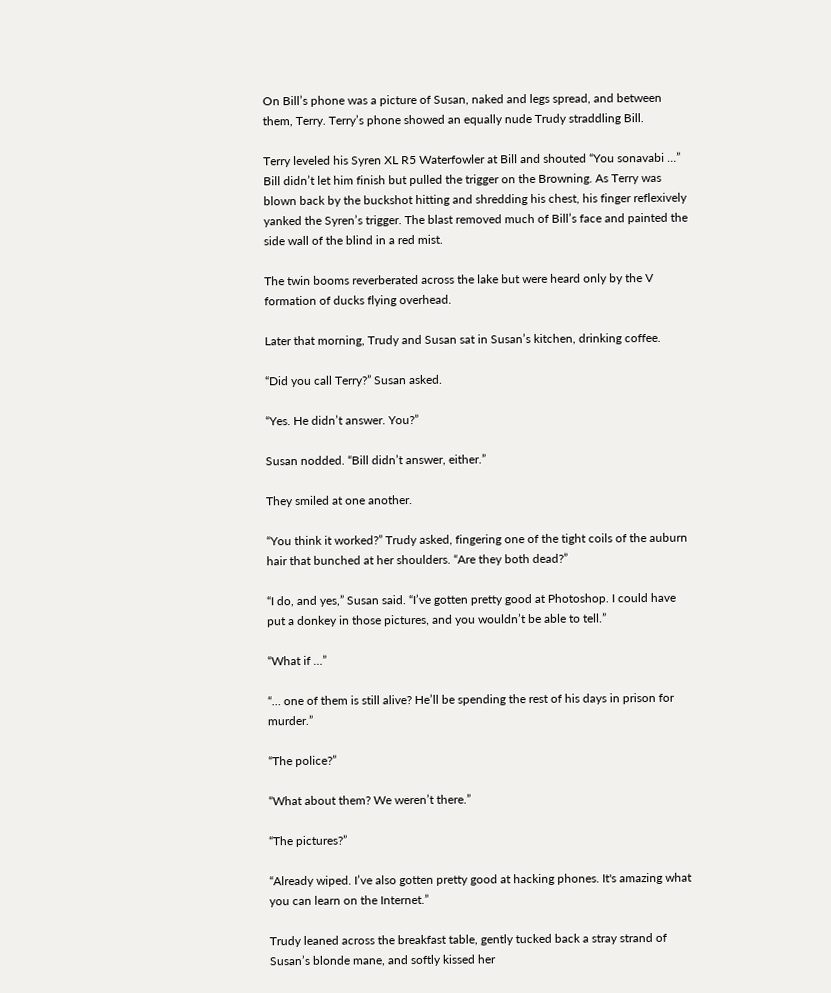On Bill’s phone was a picture of Susan, naked and legs spread, and between them, Terry. Terry’s phone showed an equally nude Trudy straddling Bill.

Terry leveled his Syren XL R5 Waterfowler at Bill and shouted “You sonavabi …” Bill didn’t let him finish but pulled the trigger on the Browning. As Terry was blown back by the buckshot hitting and shredding his chest, his finger reflexively yanked the Syren’s trigger. The blast removed much of Bill’s face and painted the side wall of the blind in a red mist.

The twin booms reverberated across the lake but were heard only by the V formation of ducks flying overhead.

Later that morning, Trudy and Susan sat in Susan’s kitchen, drinking coffee.

“Did you call Terry?” Susan asked.

“Yes. He didn’t answer. You?”

Susan nodded. “Bill didn’t answer, either.”

They smiled at one another.

“You think it worked?” Trudy asked, fingering one of the tight coils of the auburn hair that bunched at her shoulders. “Are they both dead?”

“I do, and yes,” Susan said. “I’ve gotten pretty good at Photoshop. I could have put a donkey in those pictures, and you wouldn’t be able to tell.”

“What if …”

“… one of them is still alive? He’ll be spending the rest of his days in prison for murder.”

“The police?”

“What about them? We weren’t there.”

“The pictures?”

“Already wiped. I’ve also gotten pretty good at hacking phones. It's amazing what you can learn on the Internet.”

Trudy leaned across the breakfast table, gently tucked back a stray strand of Susan’s blonde mane, and softly kissed her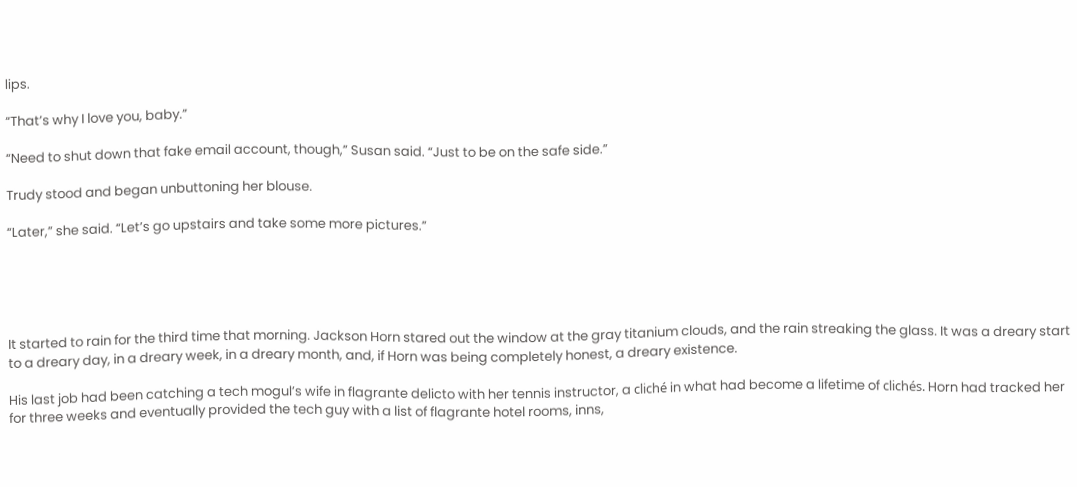lips.

“That’s why I love you, baby.”

“Need to shut down that fake email account, though,” Susan said. “Just to be on the safe side.”

Trudy stood and began unbuttoning her blouse.

“Later,” she said. “Let’s go upstairs and take some more pictures.”





It started to rain for the third time that morning. Jackson Horn stared out the window at the gray titanium clouds, and the rain streaking the glass. It was a dreary start to a dreary day, in a dreary week, in a dreary month, and, if Horn was being completely honest, a dreary existence.

His last job had been catching a tech mogul’s wife in flagrante delicto with her tennis instructor, a cliché in what had become a lifetime of clichés. Horn had tracked her for three weeks and eventually provided the tech guy with a list of flagrante hotel rooms, inns,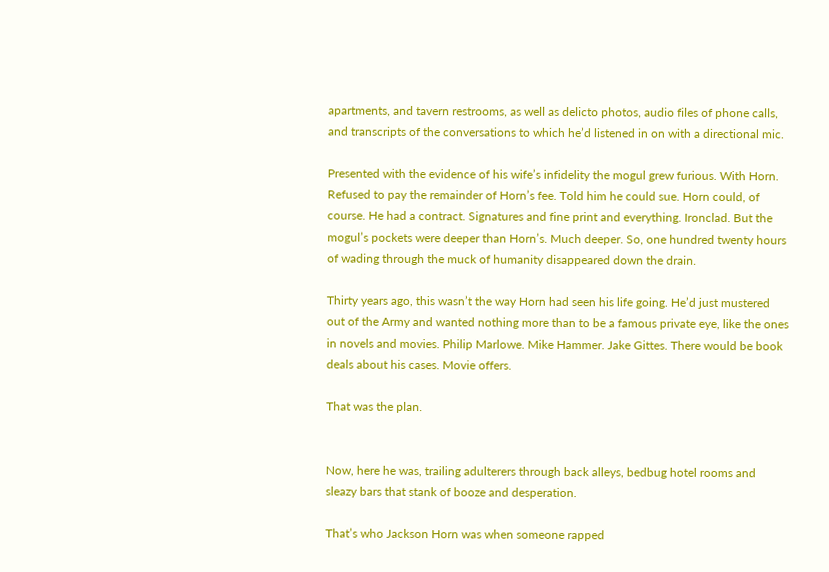apartments, and tavern restrooms, as well as delicto photos, audio files of phone calls, and transcripts of the conversations to which he’d listened in on with a directional mic.

Presented with the evidence of his wife’s infidelity the mogul grew furious. With Horn. Refused to pay the remainder of Horn’s fee. Told him he could sue. Horn could, of course. He had a contract. Signatures and fine print and everything. Ironclad. But the mogul’s pockets were deeper than Horn’s. Much deeper. So, one hundred twenty hours of wading through the muck of humanity disappeared down the drain.

Thirty years ago, this wasn’t the way Horn had seen his life going. He’d just mustered out of the Army and wanted nothing more than to be a famous private eye, like the ones in novels and movies. Philip Marlowe. Mike Hammer. Jake Gittes. There would be book deals about his cases. Movie offers.

That was the plan.


Now, here he was, trailing adulterers through back alleys, bedbug hotel rooms and sleazy bars that stank of booze and desperation.

That’s who Jackson Horn was when someone rapped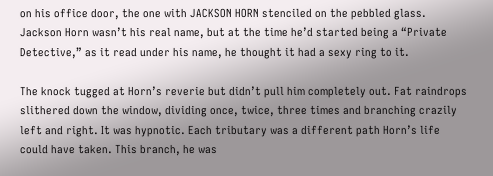on his office door, the one with JACKSON HORN stenciled on the pebbled glass. Jackson Horn wasn’t his real name, but at the time he’d started being a “Private Detective,” as it read under his name, he thought it had a sexy ring to it.

The knock tugged at Horn’s reverie but didn’t pull him completely out. Fat raindrops slithered down the window, dividing once, twice, three times and branching crazily left and right. It was hypnotic. Each tributary was a different path Horn’s life could have taken. This branch, he was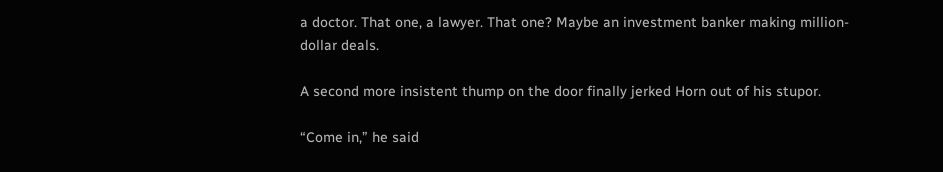a doctor. That one, a lawyer. That one? Maybe an investment banker making million-dollar deals.

A second more insistent thump on the door finally jerked Horn out of his stupor.

“Come in,” he said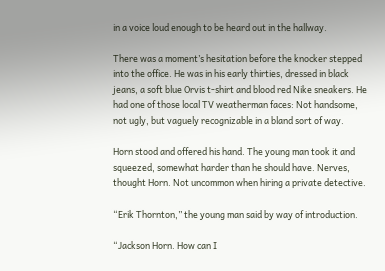in a voice loud enough to be heard out in the hallway.

There was a moment’s hesitation before the knocker stepped into the office. He was in his early thirties, dressed in black jeans, a soft blue Orvis t-shirt and blood red Nike sneakers. He had one of those local TV weatherman faces: Not handsome, not ugly, but vaguely recognizable in a bland sort of way.

Horn stood and offered his hand. The young man took it and squeezed, somewhat harder than he should have. Nerves, thought Horn. Not uncommon when hiring a private detective.

“Erik Thornton,” the young man said by way of introduction.

“Jackson Horn. How can I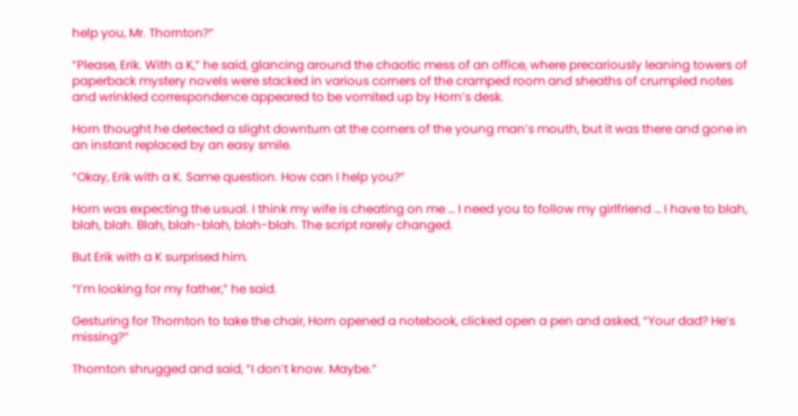help you, Mr. Thornton?”

“Please, Erik. With a K,” he said, glancing around the chaotic mess of an office, where precariously leaning towers of paperback mystery novels were stacked in various corners of the cramped room and sheaths of crumpled notes and wrinkled correspondence appeared to be vomited up by Horn’s desk.

Horn thought he detected a slight downturn at the corners of the young man’s mouth, but it was there and gone in an instant replaced by an easy smile.

“Okay, Erik with a K. Same question. How can I help you?”

Horn was expecting the usual. I think my wife is cheating on me … I need you to follow my girlfriend … I have to blah, blah, blah. Blah, blah-blah, blah-blah. The script rarely changed.

But Erik with a K surprised him.

“I’m looking for my father,” he said.

Gesturing for Thornton to take the chair, Horn opened a notebook, clicked open a pen and asked, “Your dad? He’s missing?”

Thornton shrugged and said, “I don’t know. Maybe.”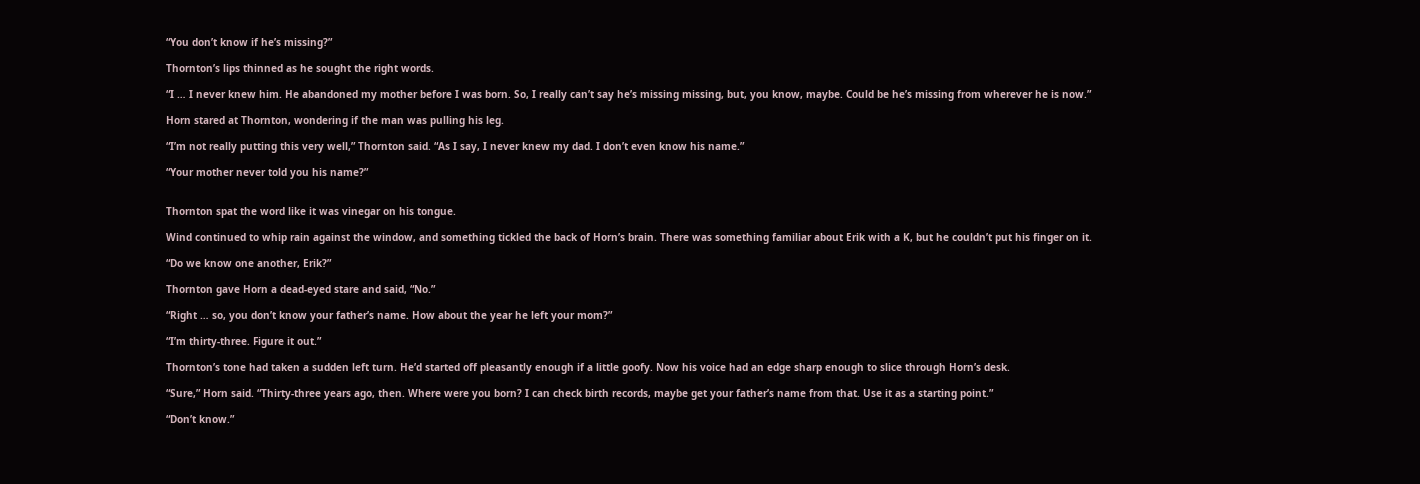“You don’t know if he’s missing?”

Thornton’s lips thinned as he sought the right words.

“I … I never knew him. He abandoned my mother before I was born. So, I really can’t say he’s missing missing, but, you know, maybe. Could be he’s missing from wherever he is now.”

Horn stared at Thornton, wondering if the man was pulling his leg.

“I’m not really putting this very well,” Thornton said. “As I say, I never knew my dad. I don’t even know his name.”

“Your mother never told you his name?”


Thornton spat the word like it was vinegar on his tongue.

Wind continued to whip rain against the window, and something tickled the back of Horn’s brain. There was something familiar about Erik with a K, but he couldn’t put his finger on it.

“Do we know one another, Erik?”

Thornton gave Horn a dead-eyed stare and said, “No.”

“Right … so, you don’t know your father’s name. How about the year he left your mom?”

“I’m thirty-three. Figure it out.”

Thornton’s tone had taken a sudden left turn. He’d started off pleasantly enough if a little goofy. Now his voice had an edge sharp enough to slice through Horn’s desk.

“Sure,” Horn said. “Thirty-three years ago, then. Where were you born? I can check birth records, maybe get your father’s name from that. Use it as a starting point.”

“Don’t know.”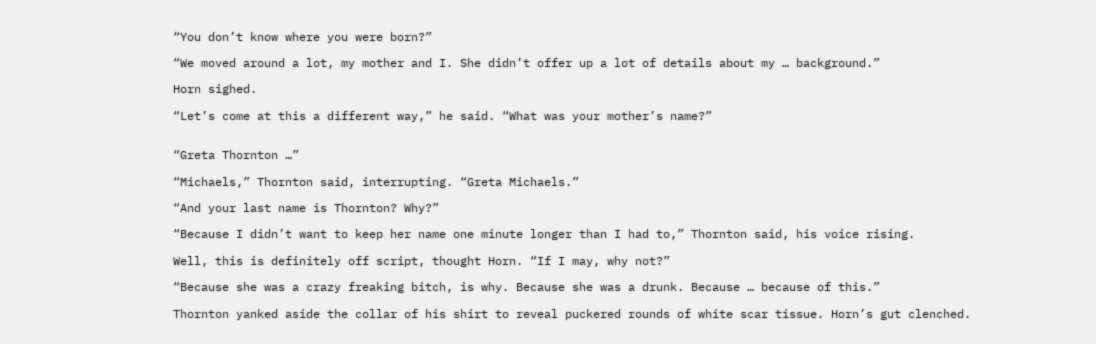“You don’t know where you were born?”

“We moved around a lot, my mother and I. She didn’t offer up a lot of details about my … background.”

Horn sighed.

“Let’s come at this a different way,” he said. “What was your mother’s name?”


“Greta Thornton …”

“Michaels,” Thornton said, interrupting. “Greta Michaels.”

“And your last name is Thornton? Why?”

“Because I didn’t want to keep her name one minute longer than I had to,” Thornton said, his voice rising.

Well, this is definitely off script, thought Horn. “If I may, why not?”

“Because she was a crazy freaking bitch, is why. Because she was a drunk. Because … because of this.”

Thornton yanked aside the collar of his shirt to reveal puckered rounds of white scar tissue. Horn’s gut clenched.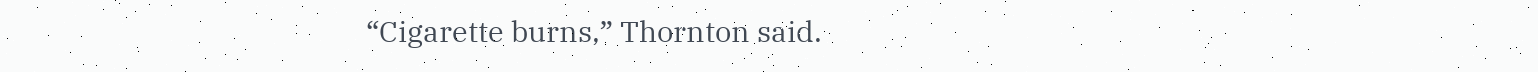“Cigarette burns,” Thornton said.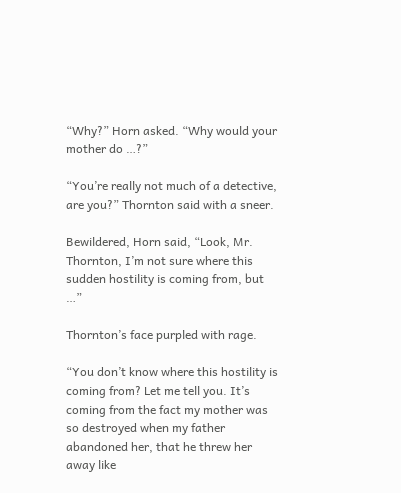“Why?” Horn asked. “Why would your mother do …?”

“You’re really not much of a detective, are you?” Thornton said with a sneer.

Bewildered, Horn said, “Look, Mr. Thornton, I’m not sure where this sudden hostility is coming from, but …”

Thornton’s face purpled with rage.

“You don’t know where this hostility is coming from? Let me tell you. It’s coming from the fact my mother was so destroyed when my father abandoned her, that he threw her away like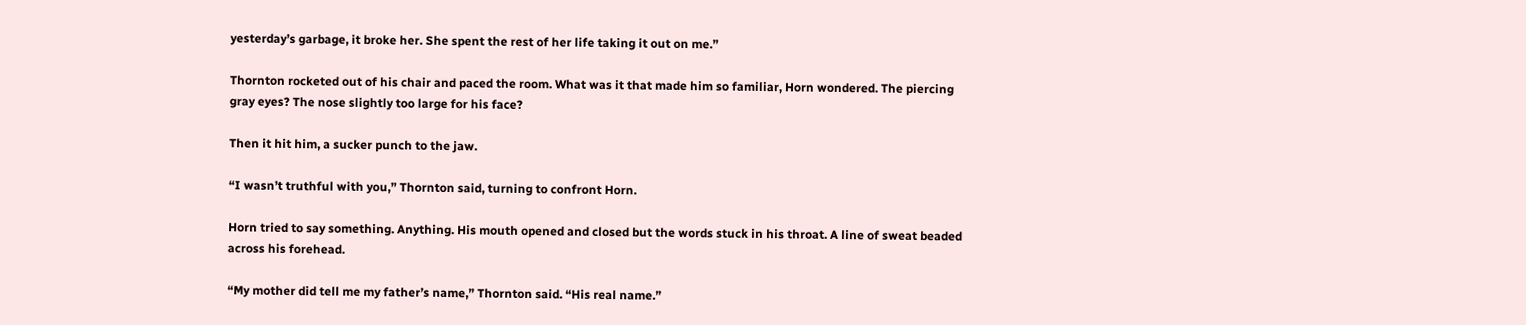yesterday’s garbage, it broke her. She spent the rest of her life taking it out on me.”

Thornton rocketed out of his chair and paced the room. What was it that made him so familiar, Horn wondered. The piercing gray eyes? The nose slightly too large for his face?

Then it hit him, a sucker punch to the jaw.

“I wasn’t truthful with you,” Thornton said, turning to confront Horn.

Horn tried to say something. Anything. His mouth opened and closed but the words stuck in his throat. A line of sweat beaded across his forehead.

“My mother did tell me my father’s name,” Thornton said. “His real name.”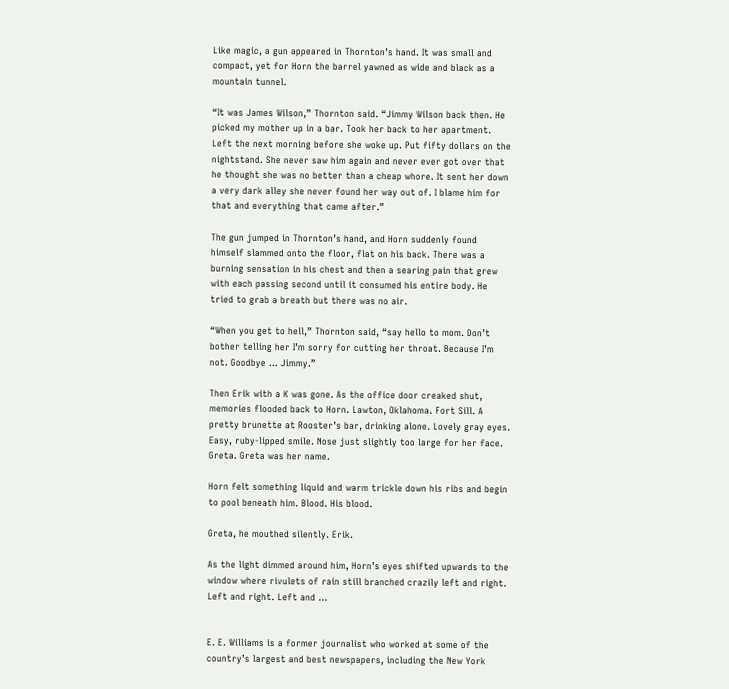Like magic, a gun appeared in Thornton’s hand. It was small and compact, yet for Horn the barrel yawned as wide and black as a mountain tunnel.

“It was James Wilson,” Thornton said. “Jimmy Wilson back then. He picked my mother up in a bar. Took her back to her apartment. Left the next morning before she woke up. Put fifty dollars on the nightstand. She never saw him again and never ever got over that he thought she was no better than a cheap whore. It sent her down a very dark alley she never found her way out of. I blame him for that and everything that came after.”

The gun jumped in Thornton’s hand, and Horn suddenly found himself slammed onto the floor, flat on his back. There was a burning sensation in his chest and then a searing pain that grew with each passing second until it consumed his entire body. He tried to grab a breath but there was no air.

“When you get to hell,” Thornton said, “say hello to mom. Don’t bother telling her I’m sorry for cutting her throat. Because I’m not. Goodbye … Jimmy.”

Then Erik with a K was gone. As the office door creaked shut, memories flooded back to Horn. Lawton, Oklahoma. Fort Sill. A pretty brunette at Rooster’s bar, drinking alone. Lovely gray eyes. Easy, ruby-lipped smile. Nose just slightly too large for her face. Greta. Greta was her name.

Horn felt something liquid and warm trickle down his ribs and begin to pool beneath him. Blood. His blood.

Greta, he mouthed silently. Erik.

As the light dimmed around him, Horn’s eyes shifted upwards to the window where rivulets of rain still branched crazily left and right. Left and right. Left and …


E. E. Williams is a former journalist who worked at some of the country’s largest and best newspapers, including the New York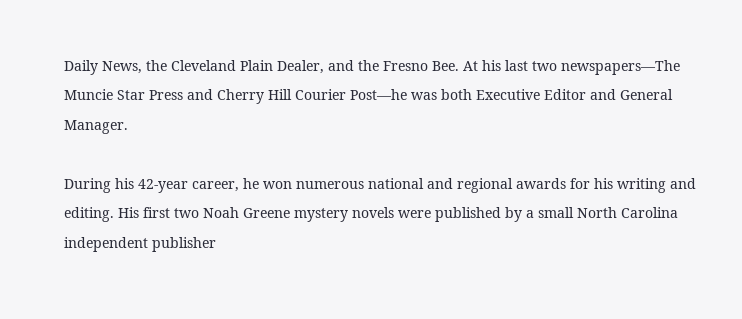Daily News, the Cleveland Plain Dealer, and the Fresno Bee. At his last two newspapers—The Muncie Star Press and Cherry Hill Courier Post—he was both Executive Editor and General Manager.

During his 42-year career, he won numerous national and regional awards for his writing and editing. His first two Noah Greene mystery novels were published by a small North Carolina independent publisher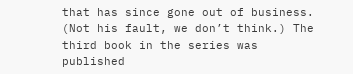that has since gone out of business. (Not his fault, we don’t think.) The third book in the series was published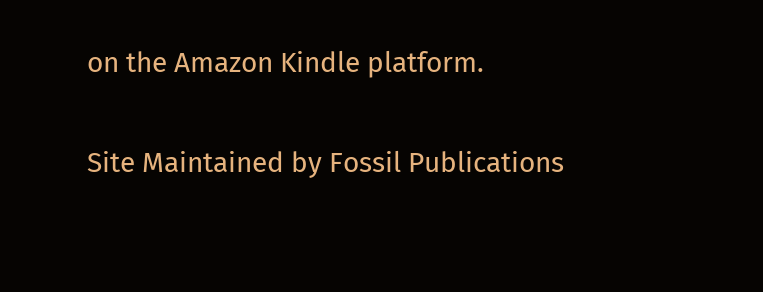on the Amazon Kindle platform.

Site Maintained by Fossil Publications